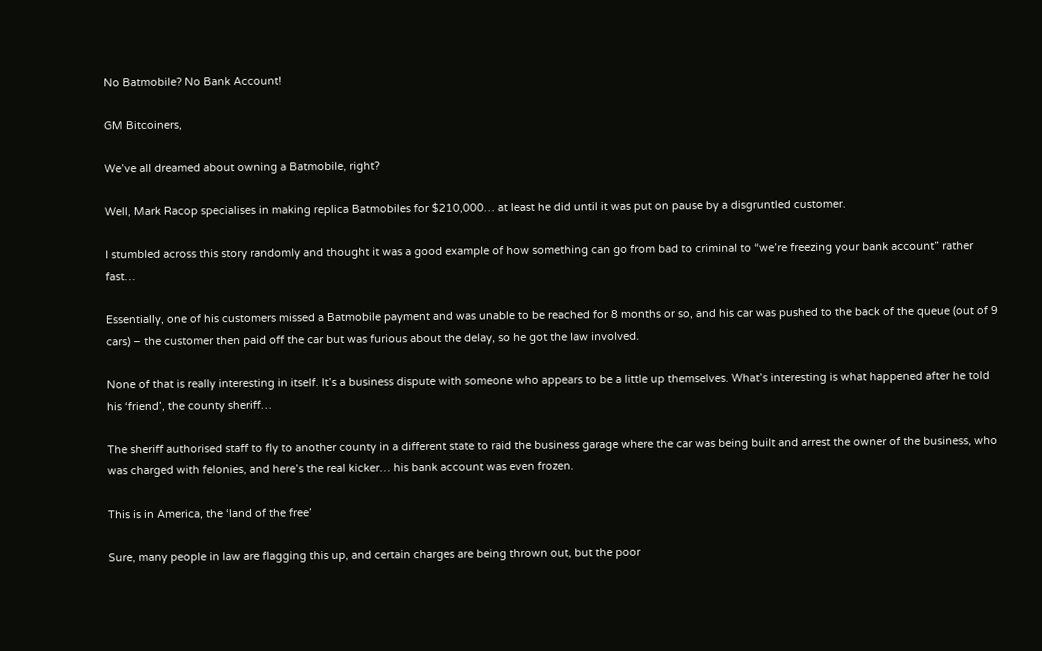No Batmobile? No Bank Account!

GM Bitcoiners,

We’ve all dreamed about owning a Batmobile, right?

Well, Mark Racop specialises in making replica Batmobiles for $210,000… at least he did until it was put on pause by a disgruntled customer.

I stumbled across this story randomly and thought it was a good example of how something can go from bad to criminal to “we’re freezing your bank account” rather fast…

Essentially, one of his customers missed a Batmobile payment and was unable to be reached for 8 months or so, and his car was pushed to the back of the queue (out of 9 cars) – the customer then paid off the car but was furious about the delay, so he got the law involved.

None of that is really interesting in itself. It’s a business dispute with someone who appears to be a little up themselves. What’s interesting is what happened after he told his ‘friend’, the county sheriff…

The sheriff authorised staff to fly to another county in a different state to raid the business garage where the car was being built and arrest the owner of the business, who was charged with felonies, and here’s the real kicker… his bank account was even frozen.

This is in America, the ‘land of the free’

Sure, many people in law are flagging this up, and certain charges are being thrown out, but the poor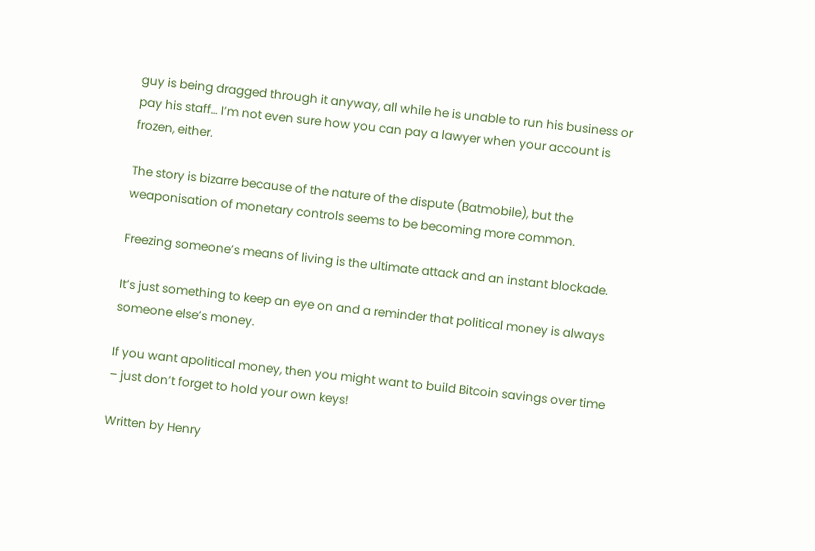guy is being dragged through it anyway, all while he is unable to run his business or pay his staff… I’m not even sure how you can pay a lawyer when your account is frozen, either.

The story is bizarre because of the nature of the dispute (Batmobile), but the weaponisation of monetary controls seems to be becoming more common.

Freezing someone’s means of living is the ultimate attack and an instant blockade.

It’s just something to keep an eye on and a reminder that political money is always someone else’s money.

If you want apolitical money, then you might want to build Bitcoin savings over time – just don’t forget to hold your own keys!

Written by Henry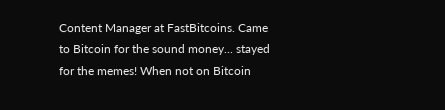Content Manager at FastBitcoins. Came to Bitcoin for the sound money... stayed for the memes! When not on Bitcoin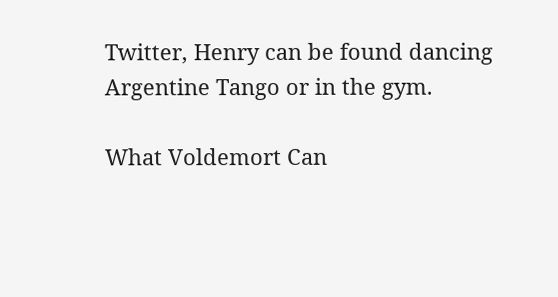Twitter, Henry can be found dancing Argentine Tango or in the gym.

What Voldemort Can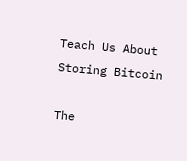Teach Us About Storing Bitcoin

The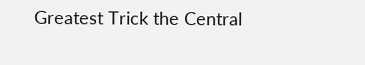Greatest Trick the Central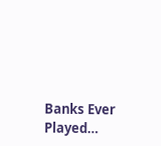Banks Ever Played…